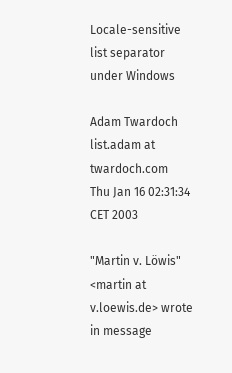Locale-sensitive list separator under Windows

Adam Twardoch list.adam at twardoch.com
Thu Jan 16 02:31:34 CET 2003

"Martin v. Löwis" <martin at v.loewis.de> wrote in message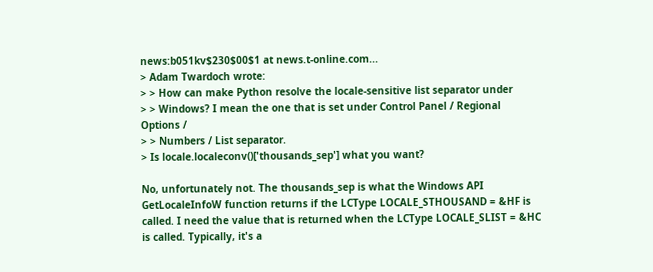news:b051kv$230$00$1 at news.t-online.com...
> Adam Twardoch wrote:
> > How can make Python resolve the locale-sensitive list separator under
> > Windows? I mean the one that is set under Control Panel / Regional
Options /
> > Numbers / List separator.
> Is locale.localeconv()['thousands_sep'] what you want?

No, unfortunately not. The thousands_sep is what the Windows API
GetLocaleInfoW function returns if the LCType LOCALE_STHOUSAND = &HF is
called. I need the value that is returned when the LCType LOCALE_SLIST = &HC
is called. Typically, it's a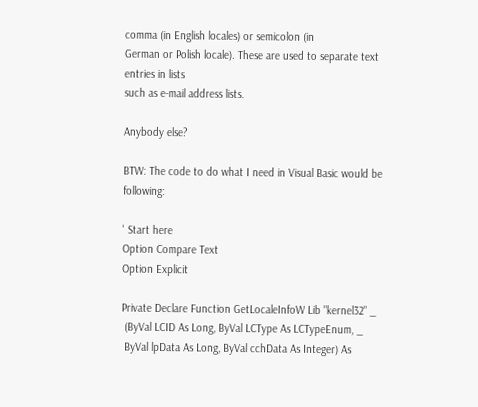comma (in English locales) or semicolon (in
German or Polish locale). These are used to separate text entries in lists
such as e-mail address lists.

Anybody else?

BTW: The code to do what I need in Visual Basic would be following:

' Start here
Option Compare Text
Option Explicit

Private Declare Function GetLocaleInfoW Lib "kernel32" _
 (ByVal LCID As Long, ByVal LCType As LCTypeEnum, _
 ByVal lpData As Long, ByVal cchData As Integer) As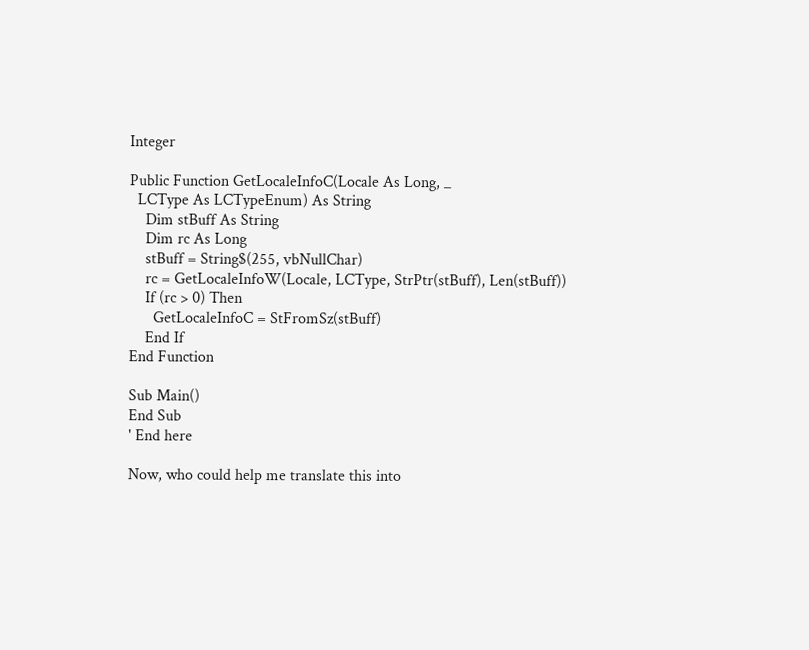Integer

Public Function GetLocaleInfoC(Locale As Long, _
  LCType As LCTypeEnum) As String
    Dim stBuff As String
    Dim rc As Long
    stBuff = String$(255, vbNullChar)
    rc = GetLocaleInfoW(Locale, LCType, StrPtr(stBuff), Len(stBuff))
    If (rc > 0) Then
      GetLocaleInfoC = StFromSz(stBuff)
    End If
End Function

Sub Main()
End Sub
' End here

Now, who could help me translate this into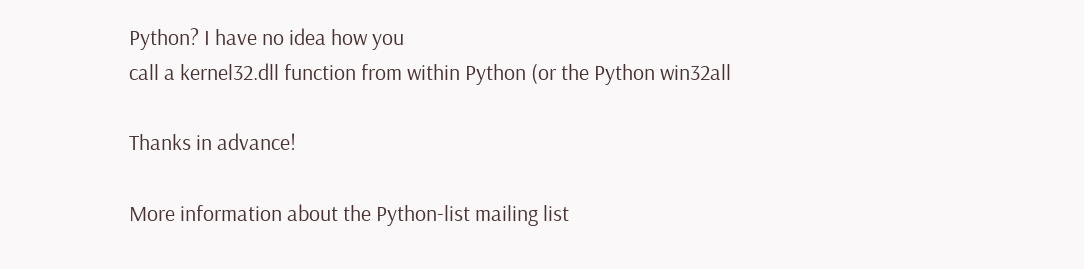Python? I have no idea how you
call a kernel32.dll function from within Python (or the Python win32all

Thanks in advance!

More information about the Python-list mailing list